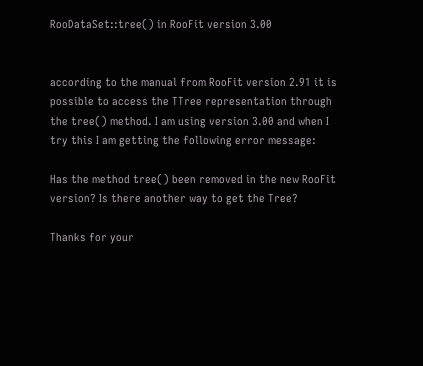RooDataSet::tree() in RooFit version 3.00


according to the manual from RooFit version 2.91 it is possible to access the TTree representation through the tree() method. I am using version 3.00 and when I try this I am getting the following error message:

Has the method tree() been removed in the new RooFit version? Is there another way to get the Tree?

Thanks for your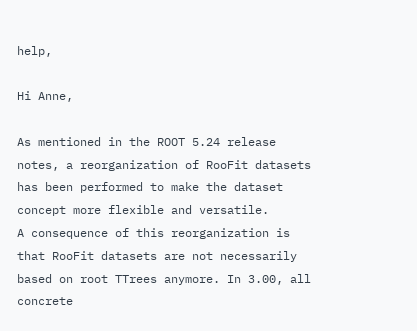help,

Hi Anne,

As mentioned in the ROOT 5.24 release notes, a reorganization of RooFit datasets
has been performed to make the dataset concept more flexible and versatile.
A consequence of this reorganization is that RooFit datasets are not necessarily
based on root TTrees anymore. In 3.00, all concrete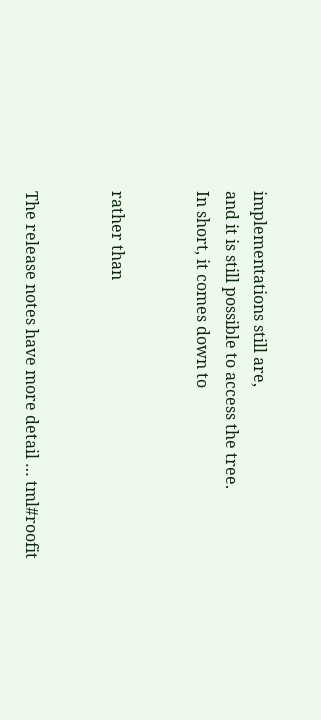implementations still are,
and it is still possible to access the tree.
In short, it comes down to


rather than


The release notes have more detail … tml#roofit